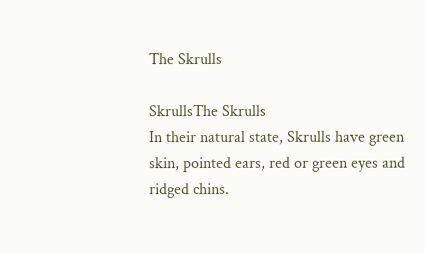The Skrulls

SkrullsThe Skrulls
In their natural state, Skrulls have green skin, pointed ears, red or green eyes and ridged chins.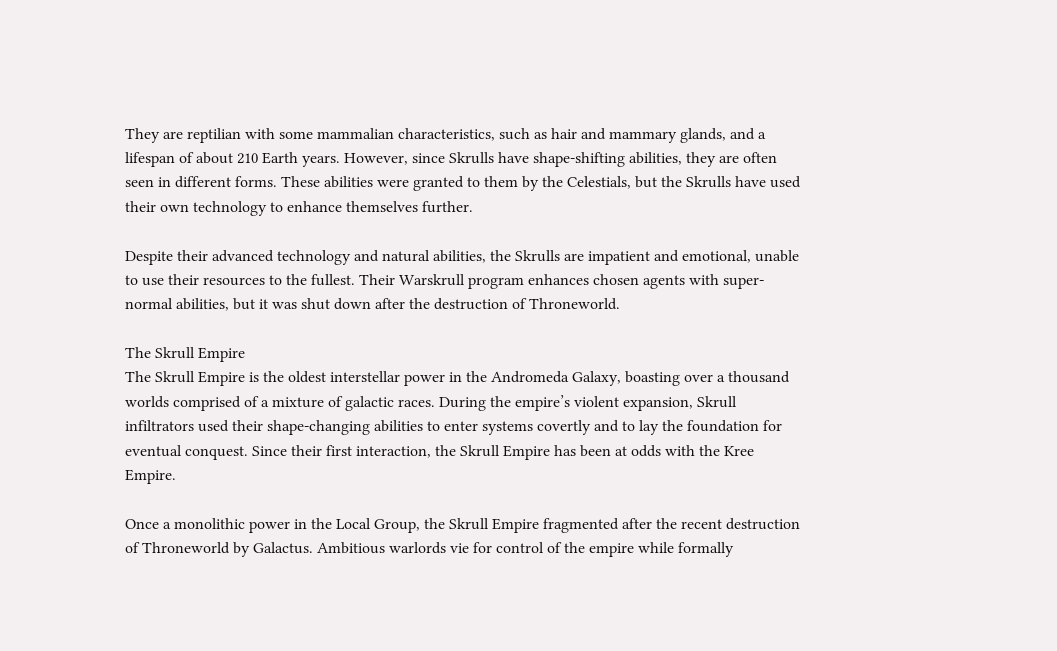They are reptilian with some mammalian characteristics, such as hair and mammary glands, and a lifespan of about 210 Earth years. However, since Skrulls have shape-shifting abilities, they are often seen in different forms. These abilities were granted to them by the Celestials, but the Skrulls have used their own technology to enhance themselves further.

Despite their advanced technology and natural abilities, the Skrulls are impatient and emotional, unable to use their resources to the fullest. Their Warskrull program enhances chosen agents with super-normal abilities, but it was shut down after the destruction of Throneworld.

The Skrull Empire
The Skrull Empire is the oldest interstellar power in the Andromeda Galaxy, boasting over a thousand worlds comprised of a mixture of galactic races. During the empire’s violent expansion, Skrull infiltrators used their shape-changing abilities to enter systems covertly and to lay the foundation for eventual conquest. Since their first interaction, the Skrull Empire has been at odds with the Kree Empire.

Once a monolithic power in the Local Group, the Skrull Empire fragmented after the recent destruction of Throneworld by Galactus. Ambitious warlords vie for control of the empire while formally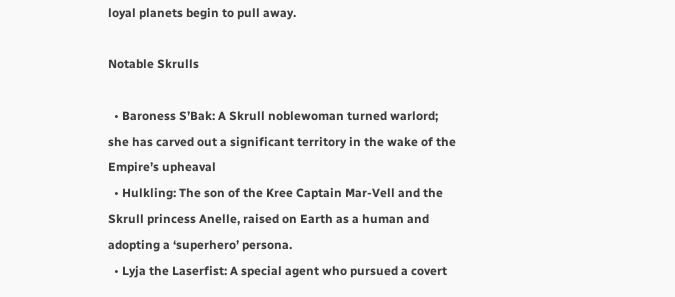loyal planets begin to pull away.

Notable Skrulls

  • Baroness S’Bak: A Skrull noblewoman turned warlord; she has carved out a significant territory in the wake of the Empire’s upheaval
  • Hulkling: The son of the Kree Captain Mar-Vell and the Skrull princess Anelle, raised on Earth as a human and adopting a ‘superhero’ persona.
  • Lyja the Laserfist: A special agent who pursued a covert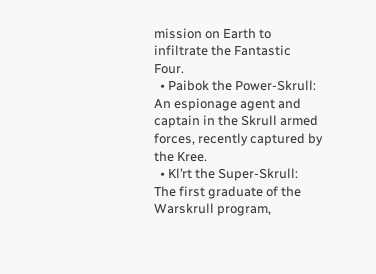mission on Earth to infiltrate the Fantastic Four.
  • Paibok the Power-Skrull: An espionage agent and captain in the Skrull armed forces, recently captured by the Kree.
  • Kl’rt the Super-Skrull: The first graduate of the Warskrull program,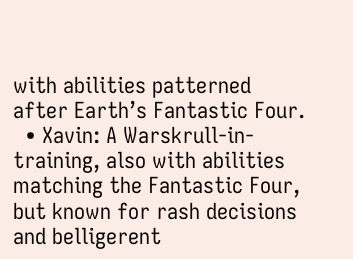with abilities patterned after Earth’s Fantastic Four.
  • Xavin: A Warskrull-in-training, also with abilities matching the Fantastic Four, but known for rash decisions and belligerent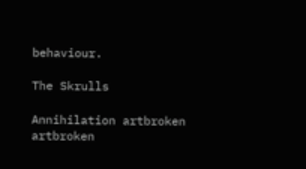behaviour.

The Skrulls

Annihilation artbroken artbroken